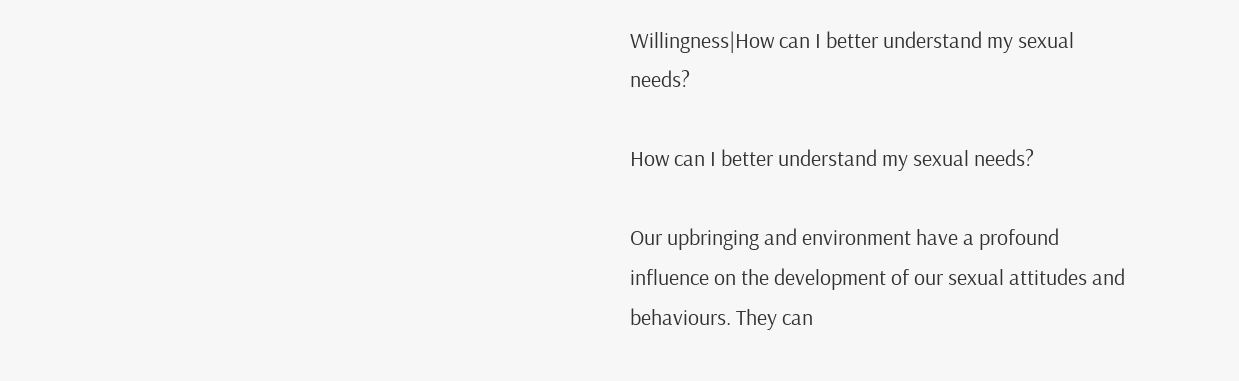Willingness|How can I better understand my sexual needs?

How can I better understand my sexual needs?

Our upbringing and environment have a profound influence on the development of our sexual attitudes and behaviours. They can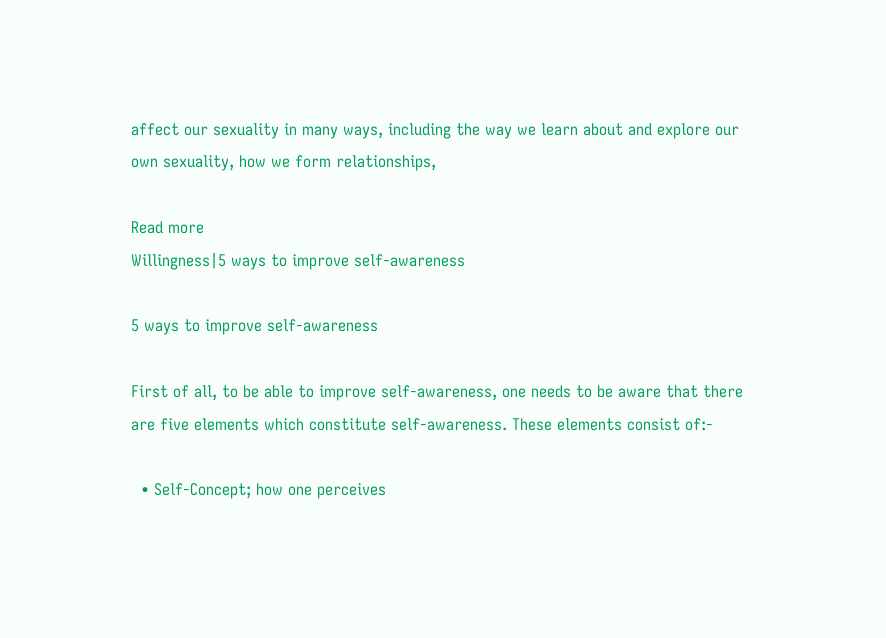affect our sexuality in many ways, including the way we learn about and explore our own sexuality, how we form relationships,

Read more
Willingness|5 ways to improve self-awareness

5 ways to improve self-awareness

First of all, to be able to improve self-awareness, one needs to be aware that there are five elements which constitute self-awareness. These elements consist of:-

  • Self-Concept; how one perceives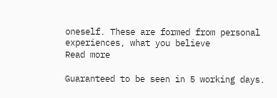oneself. These are formed from personal experiences, what you believe
Read more

Guaranteed to be seen in 5 working days.